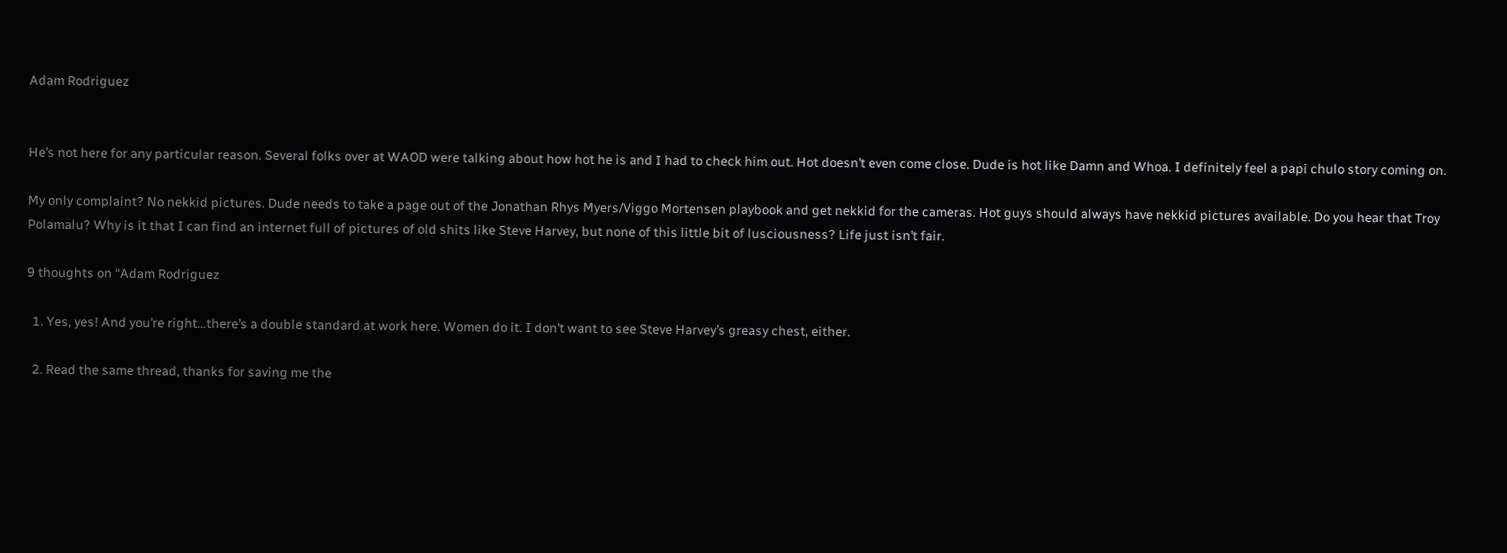Adam Rodriguez


He’s not here for any particular reason. Several folks over at WAOD were talking about how hot he is and I had to check him out. Hot doesn’t even come close. Dude is hot like Damn and Whoa. I definitely feel a papi chulo story coming on.

My only complaint? No nekkid pictures. Dude needs to take a page out of the Jonathan Rhys Myers/Viggo Mortensen playbook and get nekkid for the cameras. Hot guys should always have nekkid pictures available. Do you hear that Troy Polamalu? Why is it that I can find an internet full of pictures of old shits like Steve Harvey, but none of this little bit of lusciousness? Life just isn’t fair.

9 thoughts on “Adam Rodriguez

  1. Yes, yes! And you’re right…there’s a double standard at work here. Women do it. I don’t want to see Steve Harvey’s greasy chest, either.

  2. Read the same thread, thanks for saving me the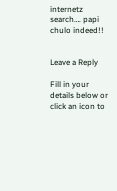internetz search…. papi chulo indeed!!


Leave a Reply

Fill in your details below or click an icon to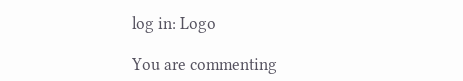log in: Logo

You are commenting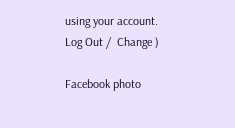using your account. Log Out /  Change )

Facebook photo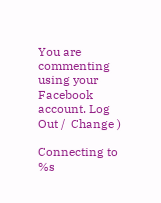You are commenting using your Facebook account. Log Out /  Change )

Connecting to %s